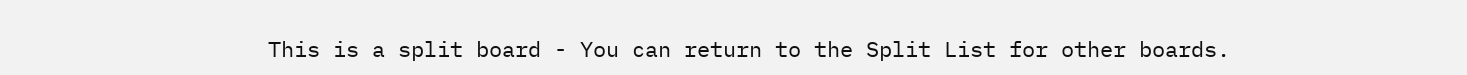This is a split board - You can return to the Split List for other boards.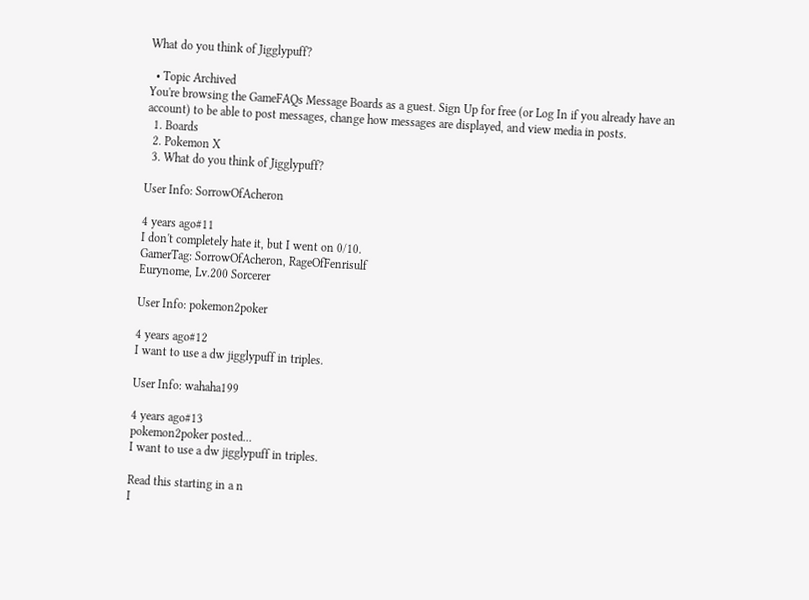What do you think of Jigglypuff?

  • Topic Archived
You're browsing the GameFAQs Message Boards as a guest. Sign Up for free (or Log In if you already have an account) to be able to post messages, change how messages are displayed, and view media in posts.
  1. Boards
  2. Pokemon X
  3. What do you think of Jigglypuff?

User Info: SorrowOfAcheron

4 years ago#11
I don't completely hate it, but I went on 0/10.
GamerTag: SorrowOfAcheron, RageOfFenrisulf
Eurynome, Lv.200 Sorcerer

User Info: pokemon2poker

4 years ago#12
I want to use a dw jigglypuff in triples.

User Info: wahaha199

4 years ago#13
pokemon2poker posted...
I want to use a dw jigglypuff in triples.

Read this starting in a n
I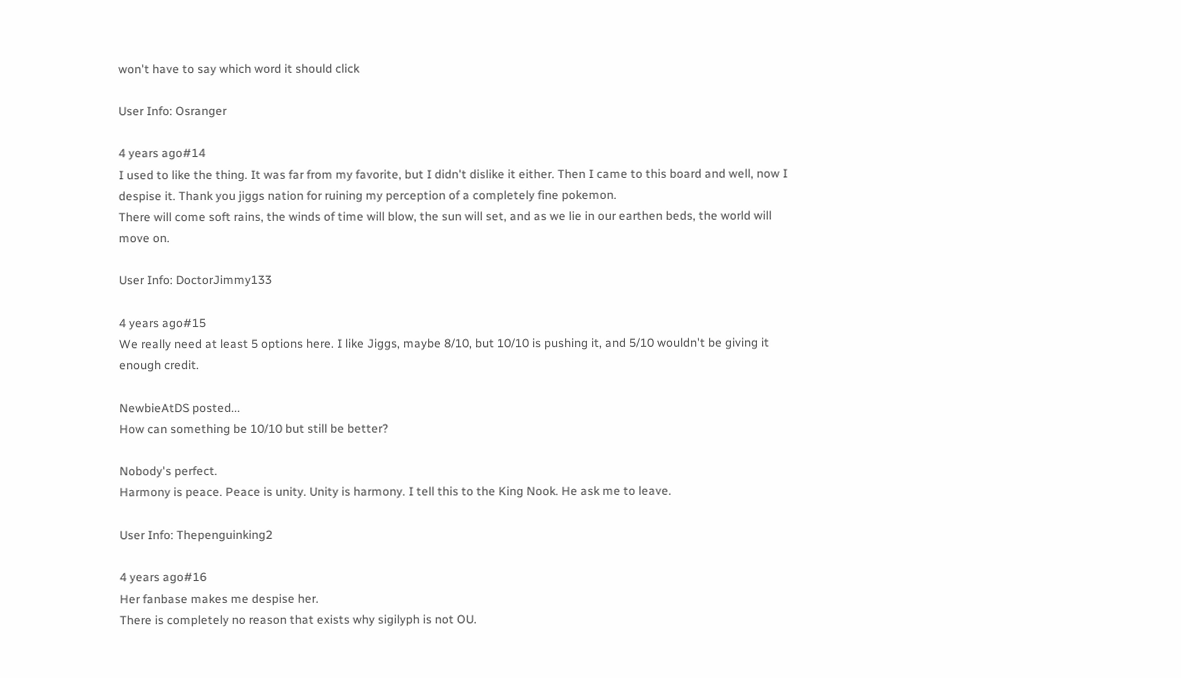won't have to say which word it should click

User Info: Osranger

4 years ago#14
I used to like the thing. It was far from my favorite, but I didn't dislike it either. Then I came to this board and well, now I despise it. Thank you jiggs nation for ruining my perception of a completely fine pokemon.
There will come soft rains, the winds of time will blow, the sun will set, and as we lie in our earthen beds, the world will move on.

User Info: DoctorJimmy133

4 years ago#15
We really need at least 5 options here. I like Jiggs, maybe 8/10, but 10/10 is pushing it, and 5/10 wouldn't be giving it enough credit.

NewbieAtDS posted...
How can something be 10/10 but still be better?

Nobody's perfect.
Harmony is peace. Peace is unity. Unity is harmony. I tell this to the King Nook. He ask me to leave.

User Info: Thepenguinking2

4 years ago#16
Her fanbase makes me despise her.
There is completely no reason that exists why sigilyph is not OU.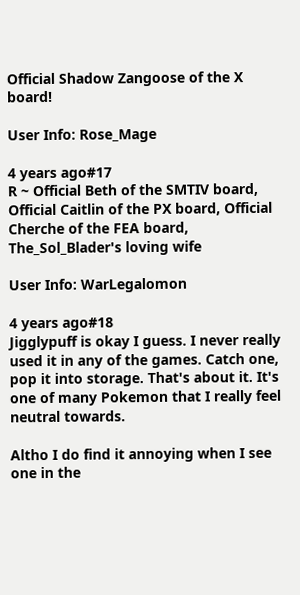Official Shadow Zangoose of the X board!

User Info: Rose_Mage

4 years ago#17
R ~ Official Beth of the SMTIV board, Official Caitlin of the PX board, Official Cherche of the FEA board, The_Sol_Blader's loving wife

User Info: WarLegalomon

4 years ago#18
Jigglypuff is okay I guess. I never really used it in any of the games. Catch one, pop it into storage. That's about it. It's one of many Pokemon that I really feel neutral towards.

Altho I do find it annoying when I see one in the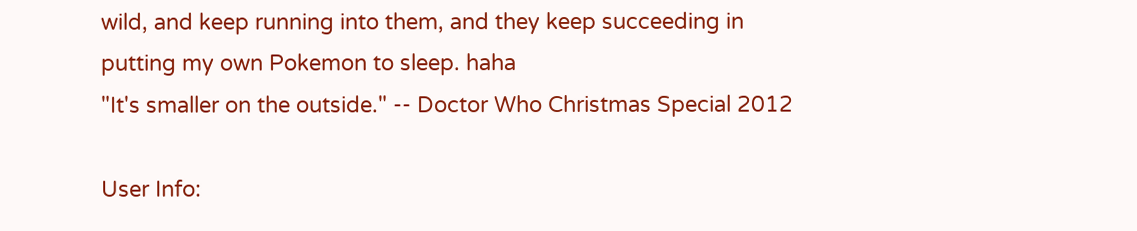wild, and keep running into them, and they keep succeeding in putting my own Pokemon to sleep. haha
"It's smaller on the outside." -- Doctor Who Christmas Special 2012

User Info: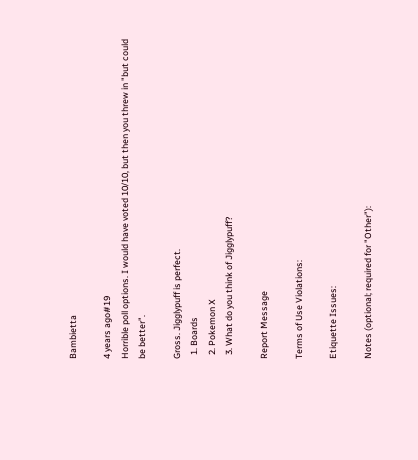Bambietta

4 years ago#19
Horrible poll options. I would have voted 10/10, but then you threw in "but could be better".

Gross. Jigglypuff is perfect.
  1. Boards
  2. Pokemon X
  3. What do you think of Jigglypuff?

Report Message

Terms of Use Violations:

Etiquette Issues:

Notes (optional; required for "Other"):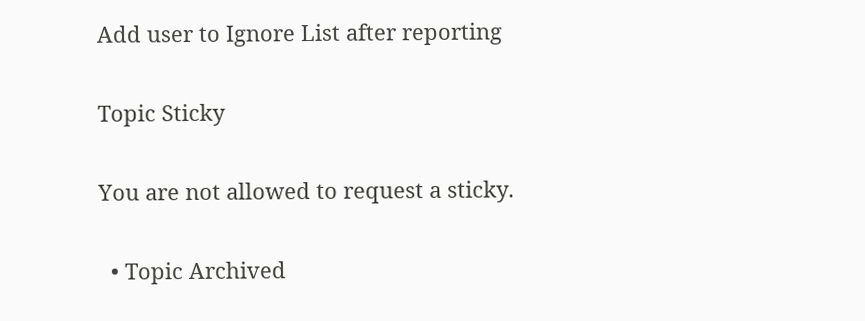Add user to Ignore List after reporting

Topic Sticky

You are not allowed to request a sticky.

  • Topic Archived